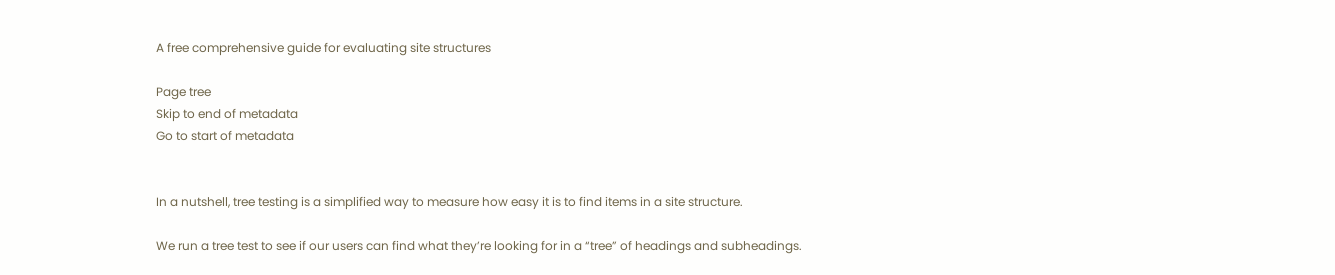A free comprehensive guide for evaluating site structures

Page tree
Skip to end of metadata
Go to start of metadata


In a nutshell, tree testing is a simplified way to measure how easy it is to find items in a site structure.

We run a tree test to see if our users can find what they’re looking for in a “tree” of headings and subheadings.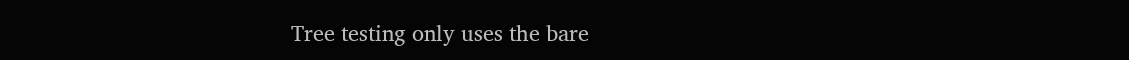Tree testing only uses the bare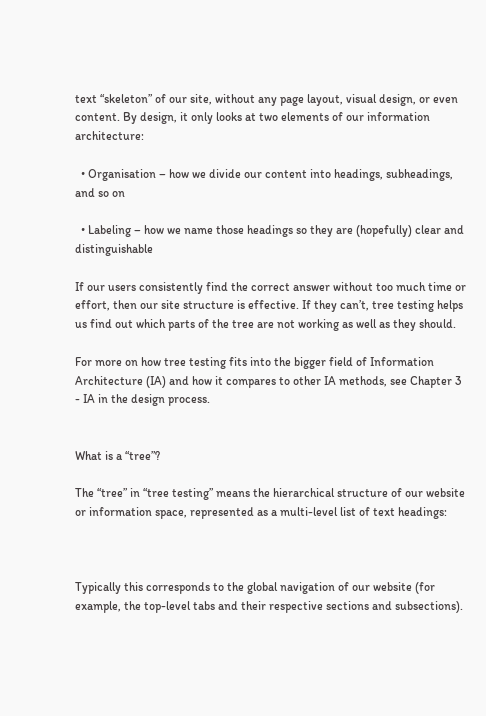text “skeleton” of our site, without any page layout, visual design, or even content. By design, it only looks at two elements of our information architecture:

  • Organisation – how we divide our content into headings, subheadings, and so on

  • Labeling – how we name those headings so they are (hopefully) clear and distinguishable

If our users consistently find the correct answer without too much time or effort, then our site structure is effective. If they can’t, tree testing helps us find out which parts of the tree are not working as well as they should.

For more on how tree testing fits into the bigger field of Information Architecture (IA) and how it compares to other IA methods, see Chapter 3 - IA in the design process.


What is a “tree”?

The “tree” in “tree testing” means the hierarchical structure of our website or information space, represented as a multi-level list of text headings:



Typically this corresponds to the global navigation of our website (for example, the top-level tabs and their respective sections and subsections).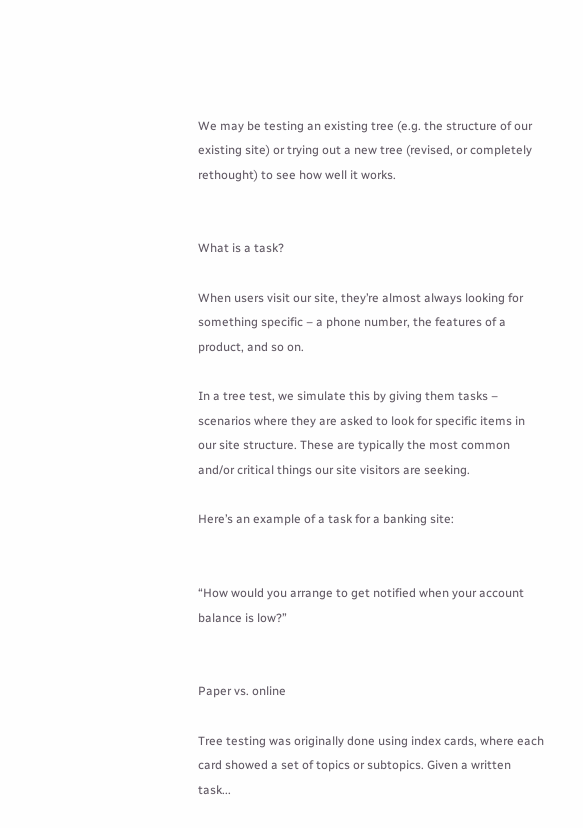We may be testing an existing tree (e.g. the structure of our existing site) or trying out a new tree (revised, or completely rethought) to see how well it works.


What is a task?

When users visit our site, they’re almost always looking for something specific – a phone number, the features of a product, and so on.

In a tree test, we simulate this by giving them tasks – scenarios where they are asked to look for specific items in our site structure. These are typically the most common and/or critical things our site visitors are seeking.

Here’s an example of a task for a banking site:


“How would you arrange to get notified when your account balance is low?”


Paper vs. online

Tree testing was originally done using index cards, where each card showed a set of topics or subtopics. Given a written task...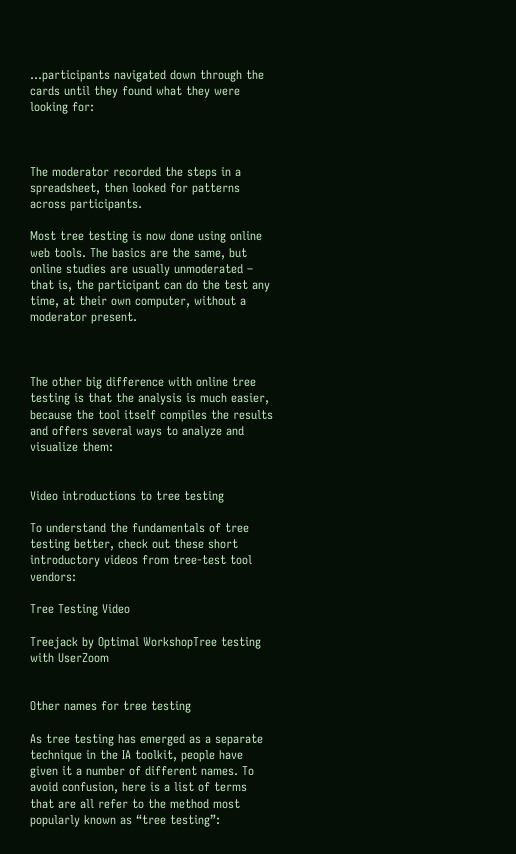...participants navigated down through the cards until they found what they were looking for:



The moderator recorded the steps in a spreadsheet, then looked for patterns across participants.

Most tree testing is now done using online web tools. The basics are the same, but online studies are usually unmoderated – that is, the participant can do the test any time, at their own computer, without a moderator present.



The other big difference with online tree testing is that the analysis is much easier, because the tool itself compiles the results and offers several ways to analyze and visualize them:


Video introductions to tree testing

To understand the fundamentals of tree testing better, check out these short introductory videos from tree-test tool vendors:

Tree Testing Video

Treejack by Optimal WorkshopTree testing with UserZoom


Other names for tree testing

As tree testing has emerged as a separate technique in the IA toolkit, people have given it a number of different names. To avoid confusion, here is a list of terms that are all refer to the method most popularly known as “tree testing”: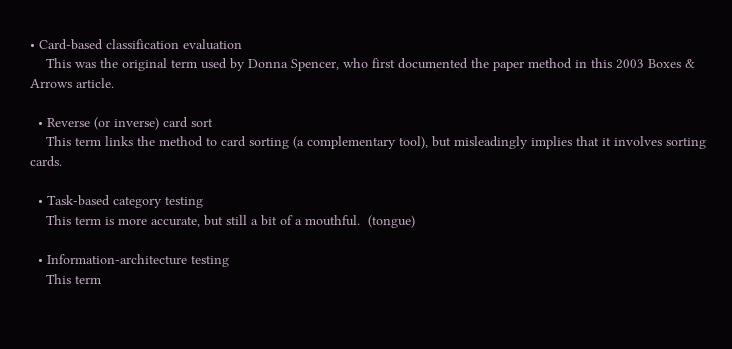• Card-based classification evaluation
    This was the original term used by Donna Spencer, who first documented the paper method in this 2003 Boxes & Arrows article.

  • Reverse (or inverse) card sort
    This term links the method to card sorting (a complementary tool), but misleadingly implies that it involves sorting cards.

  • Task-based category testing
    This term is more accurate, but still a bit of a mouthful.  (tongue)

  • Information-architecture testing
    This term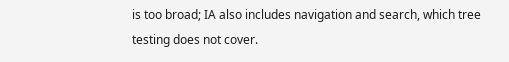is too broad; IA also includes navigation and search, which tree testing does not cover.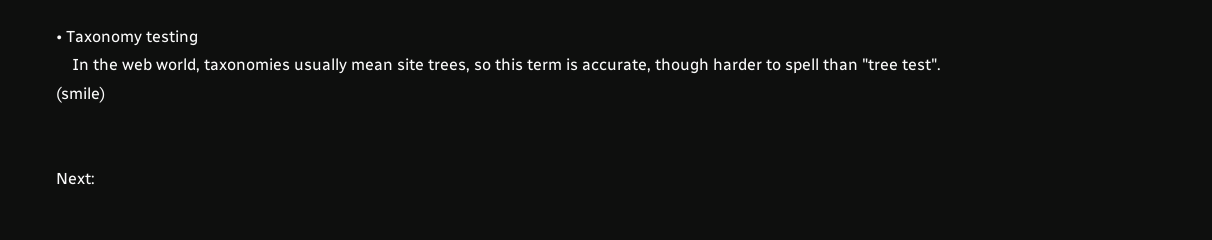• Taxonomy testing
    In the web world, taxonomies usually mean site trees, so this term is accurate, though harder to spell than "tree test".   (smile)


Next: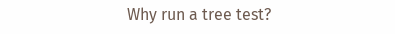Why run a tree test?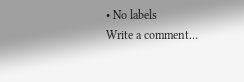• No labels
Write a comment…